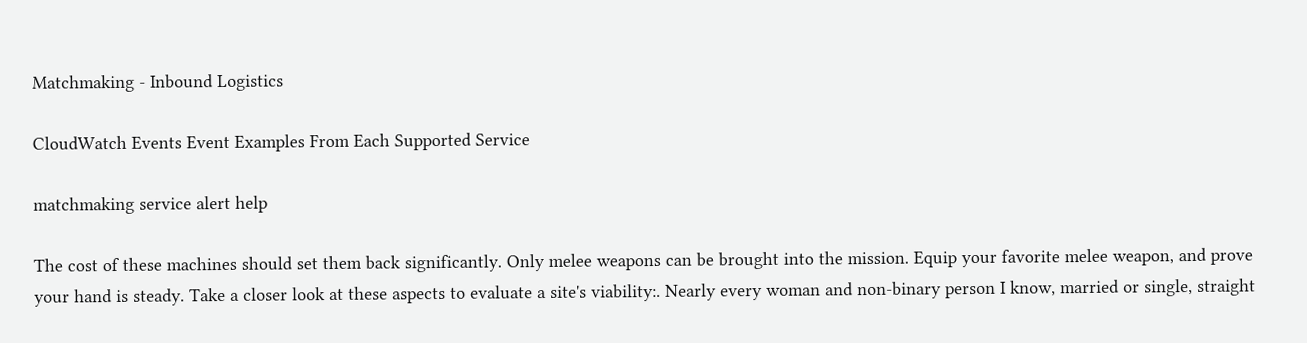Matchmaking - Inbound Logistics

CloudWatch Events Event Examples From Each Supported Service

matchmaking service alert help

The cost of these machines should set them back significantly. Only melee weapons can be brought into the mission. Equip your favorite melee weapon, and prove your hand is steady. Take a closer look at these aspects to evaluate a site's viability:. Nearly every woman and non-binary person I know, married or single, straight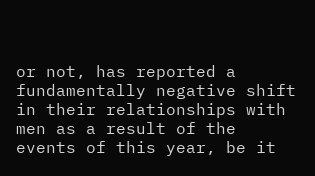or not, has reported a fundamentally negative shift in their relationships with men as a result of the events of this year, be it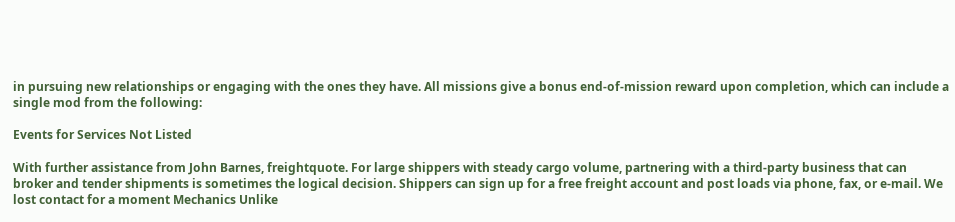in pursuing new relationships or engaging with the ones they have. All missions give a bonus end-of-mission reward upon completion, which can include a single mod from the following:

Events for Services Not Listed

With further assistance from John Barnes, freightquote. For large shippers with steady cargo volume, partnering with a third-party business that can broker and tender shipments is sometimes the logical decision. Shippers can sign up for a free freight account and post loads via phone, fax, or e-mail. We lost contact for a moment Mechanics Unlike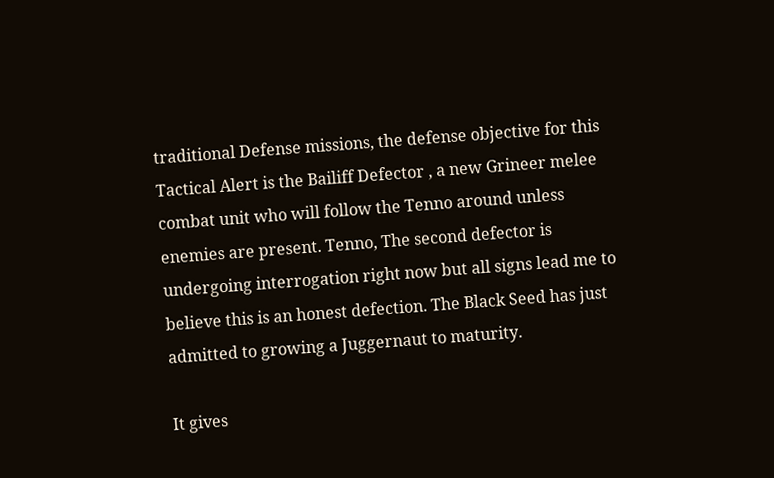traditional Defense missions, the defense objective for this Tactical Alert is the Bailiff Defector , a new Grineer melee combat unit who will follow the Tenno around unless enemies are present. Tenno, The second defector is undergoing interrogation right now but all signs lead me to believe this is an honest defection. The Black Seed has just admitted to growing a Juggernaut to maturity.

It gives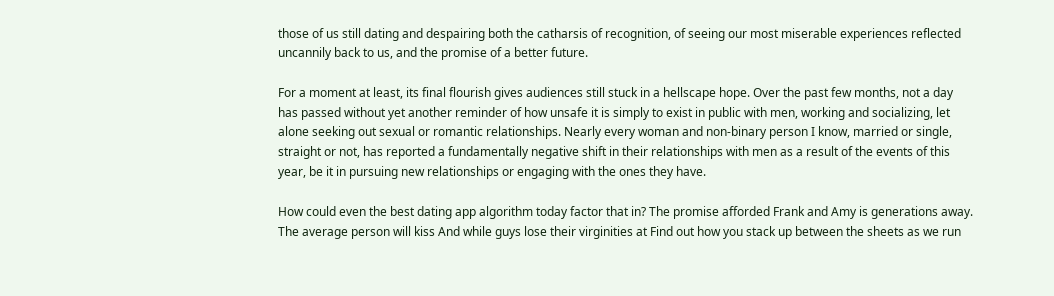those of us still dating and despairing both the catharsis of recognition, of seeing our most miserable experiences reflected uncannily back to us, and the promise of a better future.

For a moment at least, its final flourish gives audiences still stuck in a hellscape hope. Over the past few months, not a day has passed without yet another reminder of how unsafe it is simply to exist in public with men, working and socializing, let alone seeking out sexual or romantic relationships. Nearly every woman and non-binary person I know, married or single, straight or not, has reported a fundamentally negative shift in their relationships with men as a result of the events of this year, be it in pursuing new relationships or engaging with the ones they have.

How could even the best dating app algorithm today factor that in? The promise afforded Frank and Amy is generations away. The average person will kiss And while guys lose their virginities at Find out how you stack up between the sheets as we run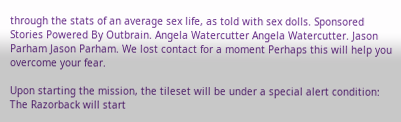through the stats of an average sex life, as told with sex dolls. Sponsored Stories Powered By Outbrain. Angela Watercutter Angela Watercutter. Jason Parham Jason Parham. We lost contact for a moment Perhaps this will help you overcome your fear.

Upon starting the mission, the tileset will be under a special alert condition: The Razorback will start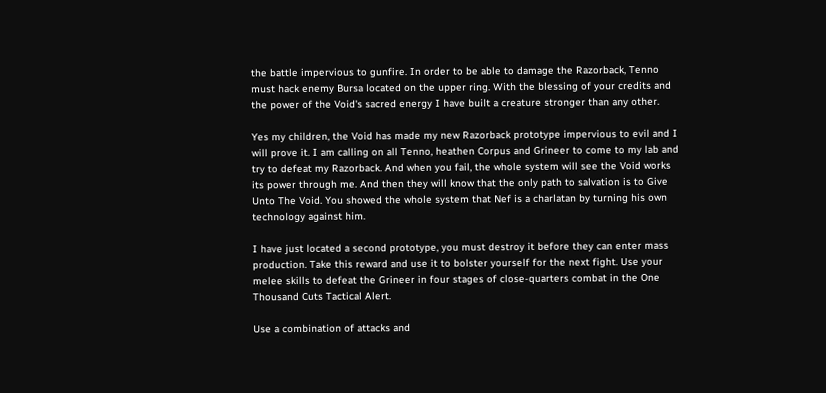the battle impervious to gunfire. In order to be able to damage the Razorback, Tenno must hack enemy Bursa located on the upper ring. With the blessing of your credits and the power of the Void's sacred energy I have built a creature stronger than any other.

Yes my children, the Void has made my new Razorback prototype impervious to evil and I will prove it. I am calling on all Tenno, heathen Corpus and Grineer to come to my lab and try to defeat my Razorback. And when you fail, the whole system will see the Void works its power through me. And then they will know that the only path to salvation is to Give Unto The Void. You showed the whole system that Nef is a charlatan by turning his own technology against him.

I have just located a second prototype, you must destroy it before they can enter mass production. Take this reward and use it to bolster yourself for the next fight. Use your melee skills to defeat the Grineer in four stages of close-quarters combat in the One Thousand Cuts Tactical Alert.

Use a combination of attacks and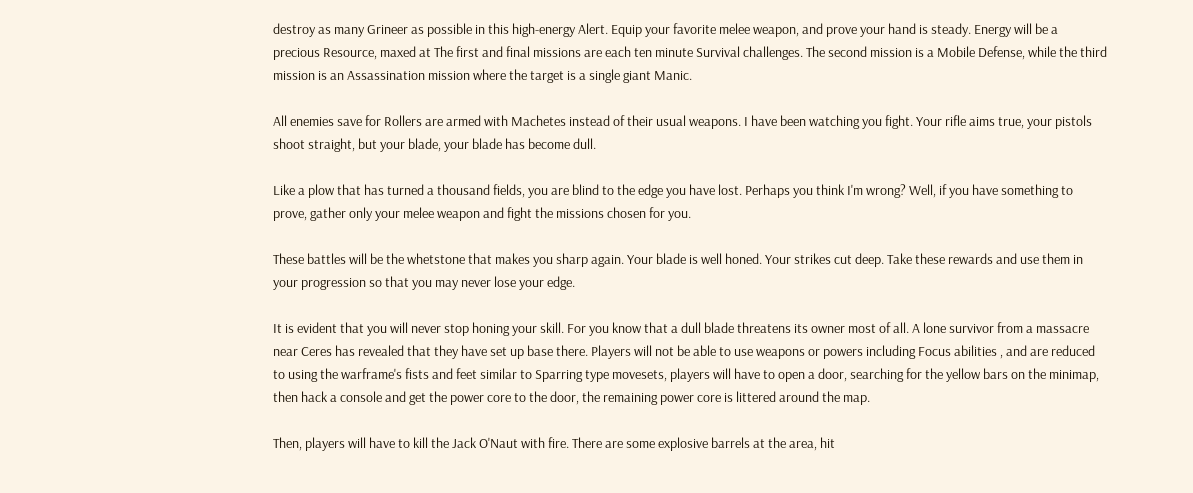destroy as many Grineer as possible in this high-energy Alert. Equip your favorite melee weapon, and prove your hand is steady. Energy will be a precious Resource, maxed at The first and final missions are each ten minute Survival challenges. The second mission is a Mobile Defense, while the third mission is an Assassination mission where the target is a single giant Manic.

All enemies save for Rollers are armed with Machetes instead of their usual weapons. I have been watching you fight. Your rifle aims true, your pistols shoot straight, but your blade, your blade has become dull.

Like a plow that has turned a thousand fields, you are blind to the edge you have lost. Perhaps you think I'm wrong? Well, if you have something to prove, gather only your melee weapon and fight the missions chosen for you.

These battles will be the whetstone that makes you sharp again. Your blade is well honed. Your strikes cut deep. Take these rewards and use them in your progression so that you may never lose your edge.

It is evident that you will never stop honing your skill. For you know that a dull blade threatens its owner most of all. A lone survivor from a massacre near Ceres has revealed that they have set up base there. Players will not be able to use weapons or powers including Focus abilities , and are reduced to using the warframe's fists and feet similar to Sparring type movesets, players will have to open a door, searching for the yellow bars on the minimap, then hack a console and get the power core to the door, the remaining power core is littered around the map.

Then, players will have to kill the Jack O'Naut with fire. There are some explosive barrels at the area, hit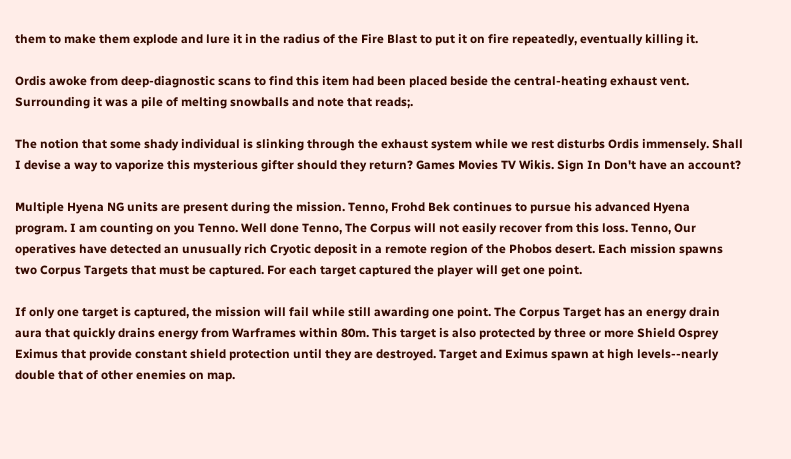them to make them explode and lure it in the radius of the Fire Blast to put it on fire repeatedly, eventually killing it.

Ordis awoke from deep-diagnostic scans to find this item had been placed beside the central-heating exhaust vent. Surrounding it was a pile of melting snowballs and note that reads;.

The notion that some shady individual is slinking through the exhaust system while we rest disturbs Ordis immensely. Shall I devise a way to vaporize this mysterious gifter should they return? Games Movies TV Wikis. Sign In Don't have an account?

Multiple Hyena NG units are present during the mission. Tenno, Frohd Bek continues to pursue his advanced Hyena program. I am counting on you Tenno. Well done Tenno, The Corpus will not easily recover from this loss. Tenno, Our operatives have detected an unusually rich Cryotic deposit in a remote region of the Phobos desert. Each mission spawns two Corpus Targets that must be captured. For each target captured the player will get one point.

If only one target is captured, the mission will fail while still awarding one point. The Corpus Target has an energy drain aura that quickly drains energy from Warframes within 80m. This target is also protected by three or more Shield Osprey Eximus that provide constant shield protection until they are destroyed. Target and Eximus spawn at high levels--nearly double that of other enemies on map.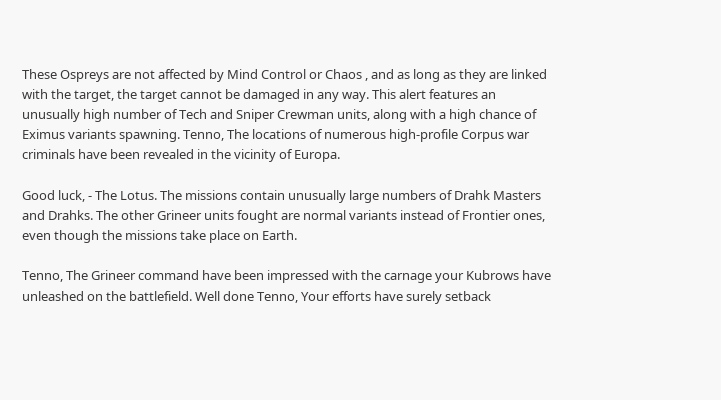These Ospreys are not affected by Mind Control or Chaos , and as long as they are linked with the target, the target cannot be damaged in any way. This alert features an unusually high number of Tech and Sniper Crewman units, along with a high chance of Eximus variants spawning. Tenno, The locations of numerous high-profile Corpus war criminals have been revealed in the vicinity of Europa.

Good luck, - The Lotus. The missions contain unusually large numbers of Drahk Masters and Drahks. The other Grineer units fought are normal variants instead of Frontier ones, even though the missions take place on Earth.

Tenno, The Grineer command have been impressed with the carnage your Kubrows have unleashed on the battlefield. Well done Tenno, Your efforts have surely setback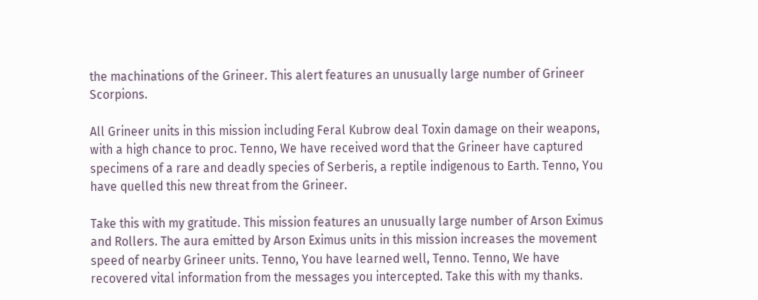the machinations of the Grineer. This alert features an unusually large number of Grineer Scorpions.

All Grineer units in this mission including Feral Kubrow deal Toxin damage on their weapons, with a high chance to proc. Tenno, We have received word that the Grineer have captured specimens of a rare and deadly species of Serberis, a reptile indigenous to Earth. Tenno, You have quelled this new threat from the Grineer.

Take this with my gratitude. This mission features an unusually large number of Arson Eximus and Rollers. The aura emitted by Arson Eximus units in this mission increases the movement speed of nearby Grineer units. Tenno, You have learned well, Tenno. Tenno, We have recovered vital information from the messages you intercepted. Take this with my thanks.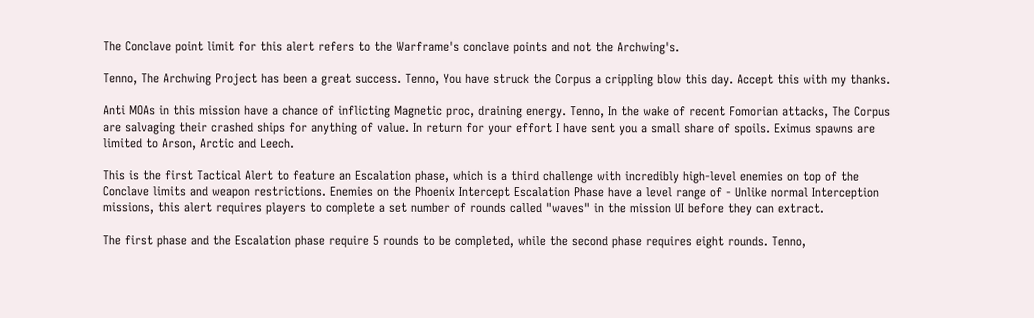The Conclave point limit for this alert refers to the Warframe's conclave points and not the Archwing's.

Tenno, The Archwing Project has been a great success. Tenno, You have struck the Corpus a crippling blow this day. Accept this with my thanks.

Anti MOAs in this mission have a chance of inflicting Magnetic proc, draining energy. Tenno, In the wake of recent Fomorian attacks, The Corpus are salvaging their crashed ships for anything of value. In return for your effort I have sent you a small share of spoils. Eximus spawns are limited to Arson, Arctic and Leech.

This is the first Tactical Alert to feature an Escalation phase, which is a third challenge with incredibly high-level enemies on top of the Conclave limits and weapon restrictions. Enemies on the Phoenix Intercept Escalation Phase have a level range of - Unlike normal Interception missions, this alert requires players to complete a set number of rounds called "waves" in the mission UI before they can extract.

The first phase and the Escalation phase require 5 rounds to be completed, while the second phase requires eight rounds. Tenno,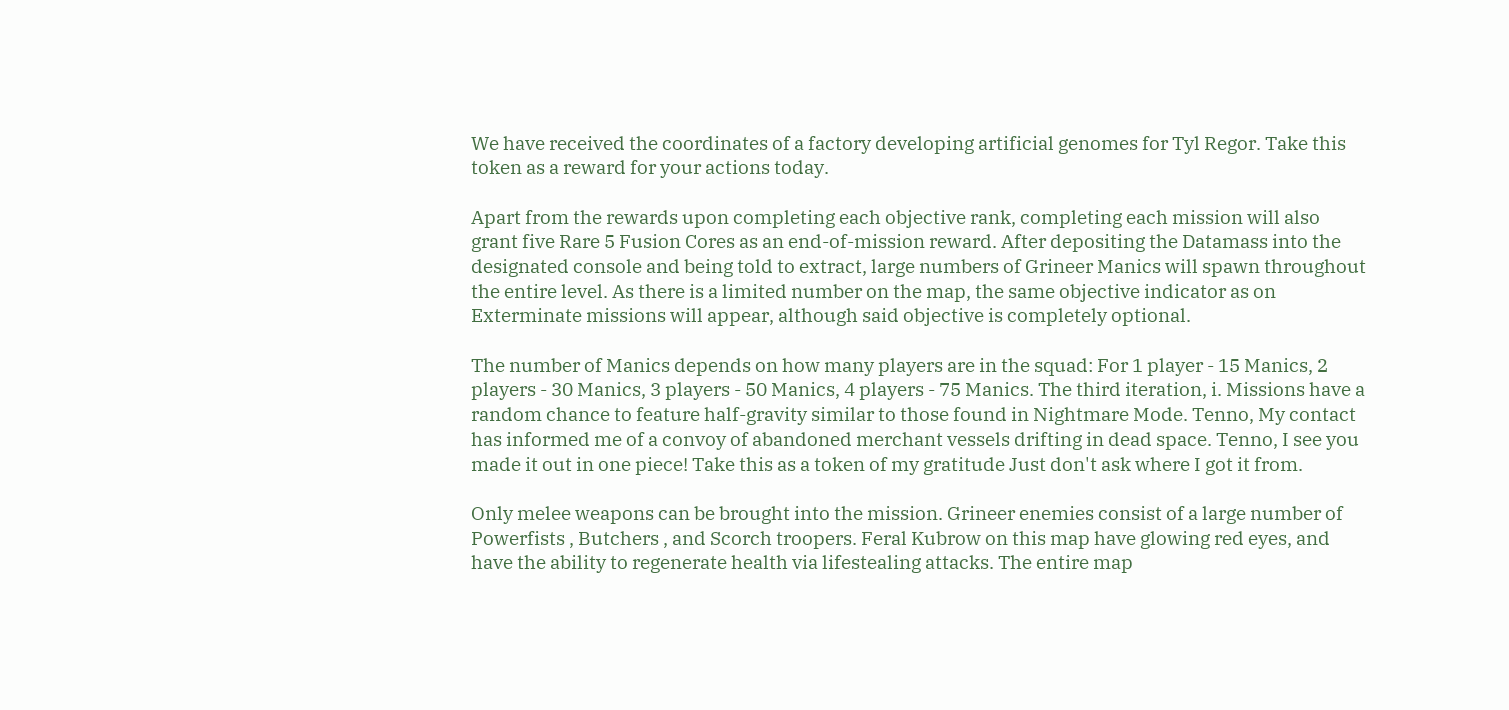We have received the coordinates of a factory developing artificial genomes for Tyl Regor. Take this token as a reward for your actions today.

Apart from the rewards upon completing each objective rank, completing each mission will also grant five Rare 5 Fusion Cores as an end-of-mission reward. After depositing the Datamass into the designated console and being told to extract, large numbers of Grineer Manics will spawn throughout the entire level. As there is a limited number on the map, the same objective indicator as on Exterminate missions will appear, although said objective is completely optional.

The number of Manics depends on how many players are in the squad: For 1 player - 15 Manics, 2 players - 30 Manics, 3 players - 50 Manics, 4 players - 75 Manics. The third iteration, i. Missions have a random chance to feature half-gravity similar to those found in Nightmare Mode. Tenno, My contact has informed me of a convoy of abandoned merchant vessels drifting in dead space. Tenno, I see you made it out in one piece! Take this as a token of my gratitude Just don't ask where I got it from.

Only melee weapons can be brought into the mission. Grineer enemies consist of a large number of Powerfists , Butchers , and Scorch troopers. Feral Kubrow on this map have glowing red eyes, and have the ability to regenerate health via lifestealing attacks. The entire map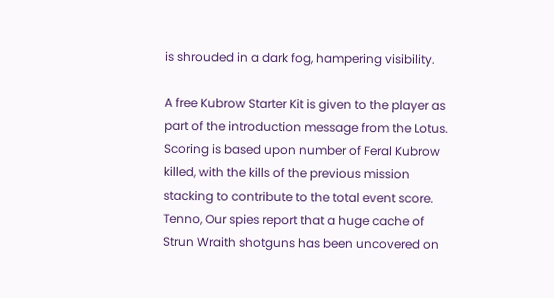is shrouded in a dark fog, hampering visibility.

A free Kubrow Starter Kit is given to the player as part of the introduction message from the Lotus. Scoring is based upon number of Feral Kubrow killed, with the kills of the previous mission stacking to contribute to the total event score. Tenno, Our spies report that a huge cache of Strun Wraith shotguns has been uncovered on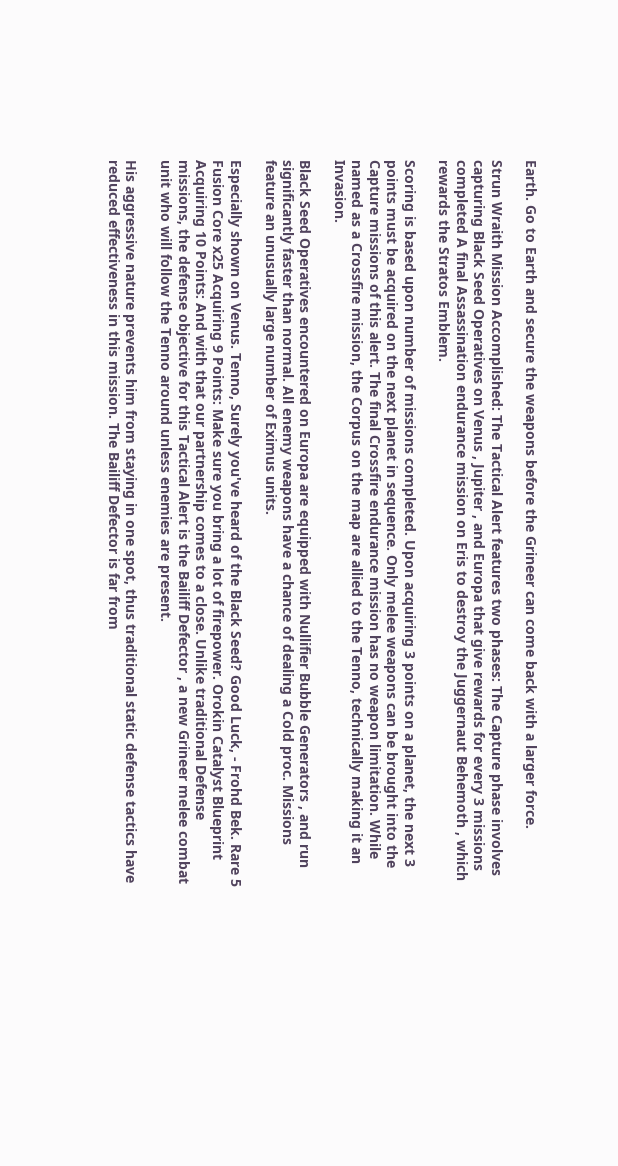Earth. Go to Earth and secure the weapons before the Grineer can come back with a larger force.

Strun Wraith Mission Accomplished: The Tactical Alert features two phases: The Capture phase involves capturing Black Seed Operatives on Venus , Jupiter , and Europa that give rewards for every 3 missions completed A final Assassination endurance mission on Eris to destroy the Juggernaut Behemoth , which rewards the Stratos Emblem.

Scoring is based upon number of missions completed. Upon acquiring 3 points on a planet, the next 3 points must be acquired on the next planet in sequence. Only melee weapons can be brought into the Capture missions of this alert. The final Crossfire endurance mission has no weapon limitation. While named as a Crossfire mission, the Corpus on the map are allied to the Tenno, technically making it an Invasion.

Black Seed Operatives encountered on Europa are equipped with Nullifier Bubble Generators , and run significantly faster than normal. All enemy weapons have a chance of dealing a Cold proc. Missions feature an unusually large number of Eximus units.

Especially shown on Venus. Tenno, Surely you've heard of the Black Seed? Good Luck, - Frohd Bek. Rare 5 Fusion Core x25 Acquiring 9 Points: Make sure you bring a lot of firepower. Orokin Catalyst Blueprint Acquiring 10 Points: And with that our partnership comes to a close. Unlike traditional Defense missions, the defense objective for this Tactical Alert is the Bailiff Defector , a new Grineer melee combat unit who will follow the Tenno around unless enemies are present.

His aggressive nature prevents him from staying in one spot, thus traditional static defense tactics have reduced effectiveness in this mission. The Bailiff Defector is far from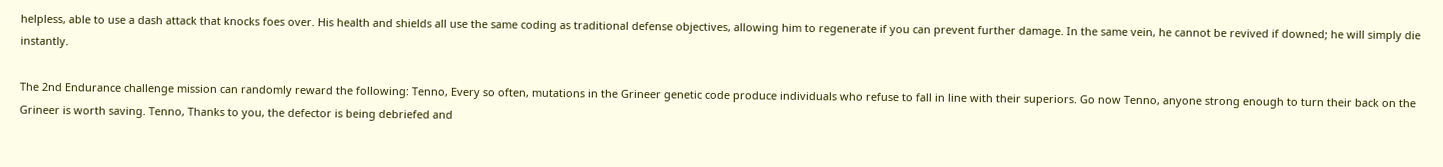helpless, able to use a dash attack that knocks foes over. His health and shields all use the same coding as traditional defense objectives, allowing him to regenerate if you can prevent further damage. In the same vein, he cannot be revived if downed; he will simply die instantly.

The 2nd Endurance challenge mission can randomly reward the following: Tenno, Every so often, mutations in the Grineer genetic code produce individuals who refuse to fall in line with their superiors. Go now Tenno, anyone strong enough to turn their back on the Grineer is worth saving. Tenno, Thanks to you, the defector is being debriefed and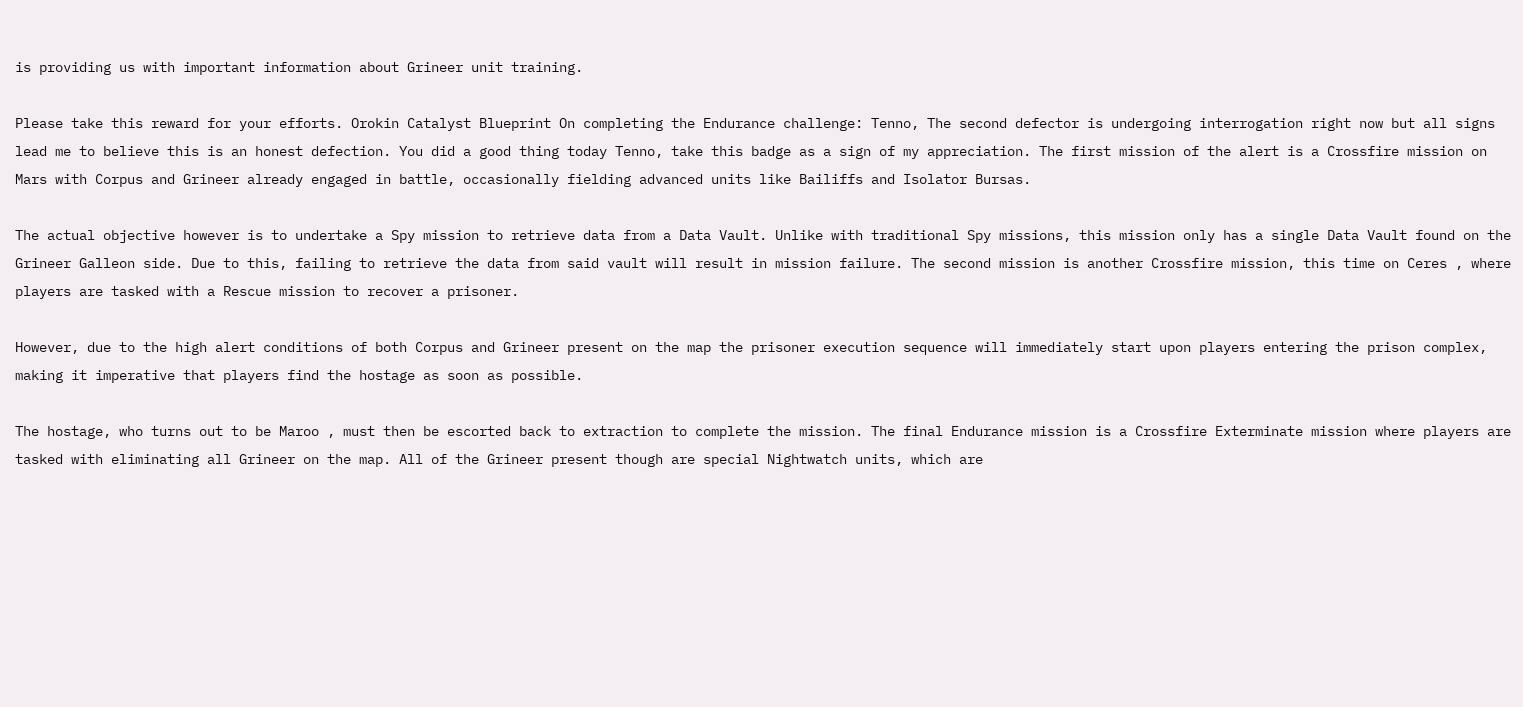is providing us with important information about Grineer unit training.

Please take this reward for your efforts. Orokin Catalyst Blueprint On completing the Endurance challenge: Tenno, The second defector is undergoing interrogation right now but all signs lead me to believe this is an honest defection. You did a good thing today Tenno, take this badge as a sign of my appreciation. The first mission of the alert is a Crossfire mission on Mars with Corpus and Grineer already engaged in battle, occasionally fielding advanced units like Bailiffs and Isolator Bursas.

The actual objective however is to undertake a Spy mission to retrieve data from a Data Vault. Unlike with traditional Spy missions, this mission only has a single Data Vault found on the Grineer Galleon side. Due to this, failing to retrieve the data from said vault will result in mission failure. The second mission is another Crossfire mission, this time on Ceres , where players are tasked with a Rescue mission to recover a prisoner.

However, due to the high alert conditions of both Corpus and Grineer present on the map the prisoner execution sequence will immediately start upon players entering the prison complex, making it imperative that players find the hostage as soon as possible.

The hostage, who turns out to be Maroo , must then be escorted back to extraction to complete the mission. The final Endurance mission is a Crossfire Exterminate mission where players are tasked with eliminating all Grineer on the map. All of the Grineer present though are special Nightwatch units, which are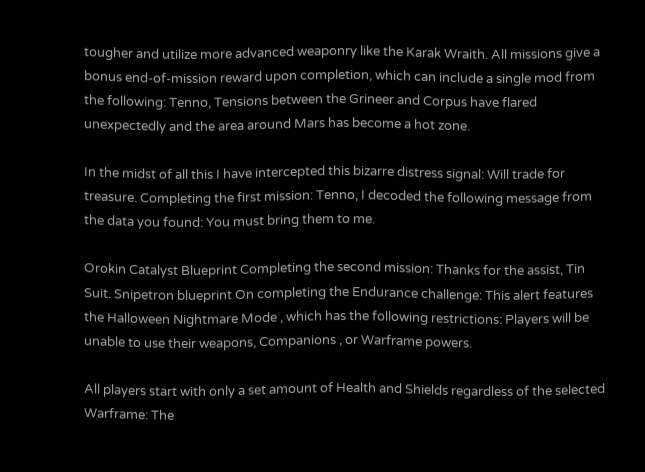tougher and utilize more advanced weaponry like the Karak Wraith. All missions give a bonus end-of-mission reward upon completion, which can include a single mod from the following: Tenno, Tensions between the Grineer and Corpus have flared unexpectedly and the area around Mars has become a hot zone.

In the midst of all this I have intercepted this bizarre distress signal: Will trade for treasure. Completing the first mission: Tenno, I decoded the following message from the data you found: You must bring them to me.

Orokin Catalyst Blueprint Completing the second mission: Thanks for the assist, Tin Suit. Snipetron blueprint On completing the Endurance challenge: This alert features the Halloween Nightmare Mode , which has the following restrictions: Players will be unable to use their weapons, Companions , or Warframe powers.

All players start with only a set amount of Health and Shields regardless of the selected Warframe: The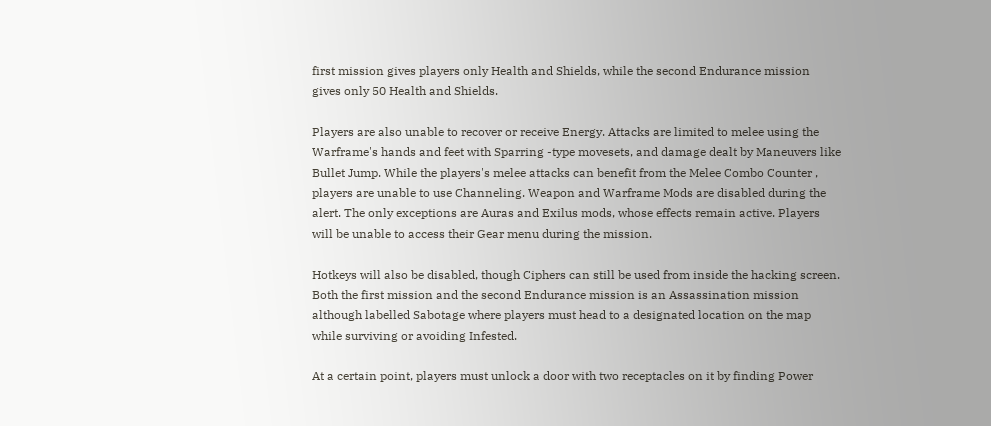first mission gives players only Health and Shields, while the second Endurance mission gives only 50 Health and Shields.

Players are also unable to recover or receive Energy. Attacks are limited to melee using the Warframe's hands and feet with Sparring -type movesets, and damage dealt by Maneuvers like Bullet Jump. While the players's melee attacks can benefit from the Melee Combo Counter , players are unable to use Channeling. Weapon and Warframe Mods are disabled during the alert. The only exceptions are Auras and Exilus mods, whose effects remain active. Players will be unable to access their Gear menu during the mission.

Hotkeys will also be disabled, though Ciphers can still be used from inside the hacking screen. Both the first mission and the second Endurance mission is an Assassination mission although labelled Sabotage where players must head to a designated location on the map while surviving or avoiding Infested.

At a certain point, players must unlock a door with two receptacles on it by finding Power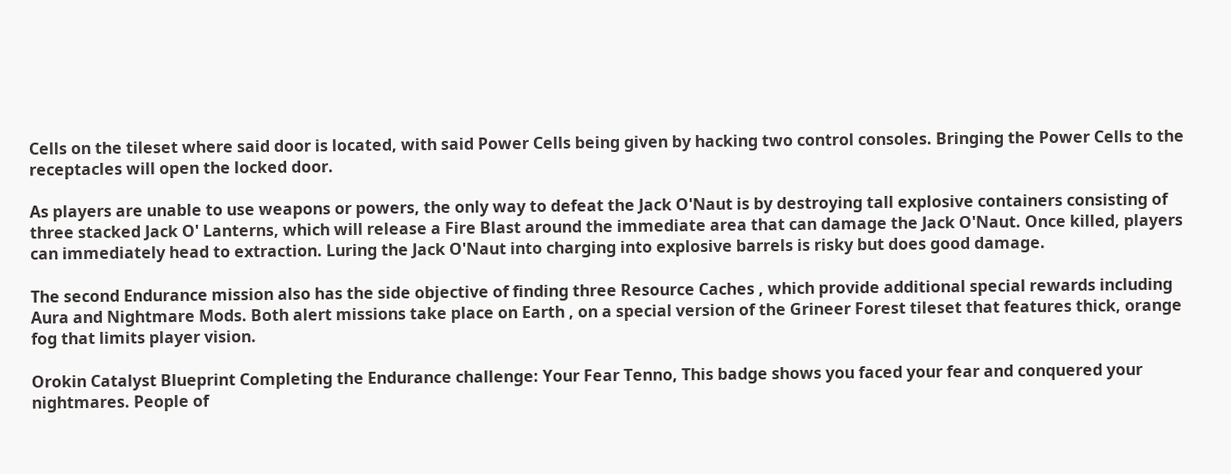Cells on the tileset where said door is located, with said Power Cells being given by hacking two control consoles. Bringing the Power Cells to the receptacles will open the locked door.

As players are unable to use weapons or powers, the only way to defeat the Jack O'Naut is by destroying tall explosive containers consisting of three stacked Jack O' Lanterns, which will release a Fire Blast around the immediate area that can damage the Jack O'Naut. Once killed, players can immediately head to extraction. Luring the Jack O'Naut into charging into explosive barrels is risky but does good damage.

The second Endurance mission also has the side objective of finding three Resource Caches , which provide additional special rewards including Aura and Nightmare Mods. Both alert missions take place on Earth , on a special version of the Grineer Forest tileset that features thick, orange fog that limits player vision.

Orokin Catalyst Blueprint Completing the Endurance challenge: Your Fear Tenno, This badge shows you faced your fear and conquered your nightmares. People of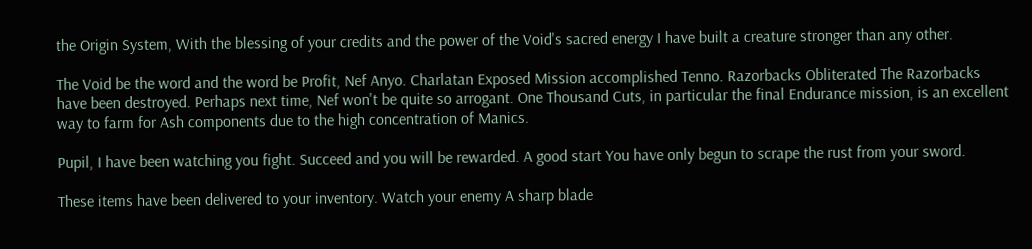the Origin System, With the blessing of your credits and the power of the Void's sacred energy I have built a creature stronger than any other.

The Void be the word and the word be Profit, Nef Anyo. Charlatan Exposed Mission accomplished Tenno. Razorbacks Obliterated The Razorbacks have been destroyed. Perhaps next time, Nef won't be quite so arrogant. One Thousand Cuts, in particular the final Endurance mission, is an excellent way to farm for Ash components due to the high concentration of Manics.

Pupil, I have been watching you fight. Succeed and you will be rewarded. A good start You have only begun to scrape the rust from your sword.

These items have been delivered to your inventory. Watch your enemy A sharp blade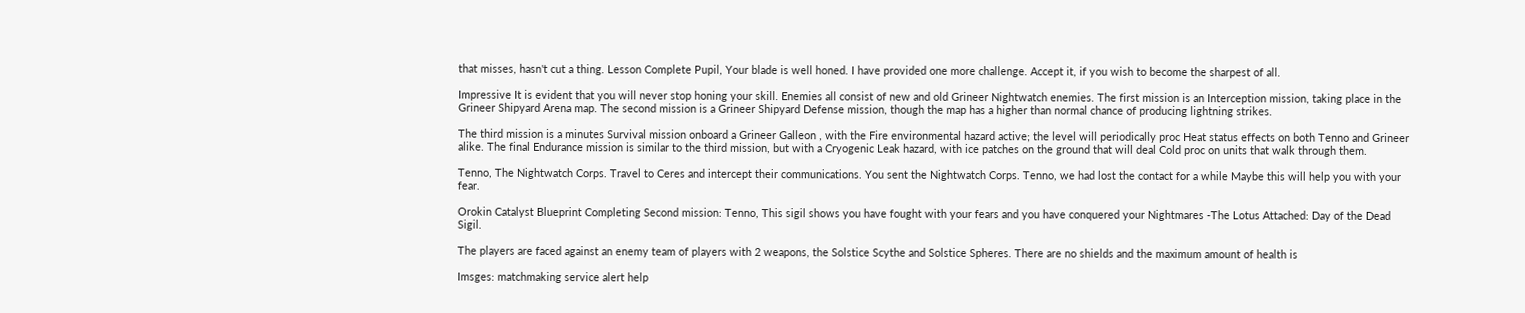that misses, hasn't cut a thing. Lesson Complete Pupil, Your blade is well honed. I have provided one more challenge. Accept it, if you wish to become the sharpest of all.

Impressive It is evident that you will never stop honing your skill. Enemies all consist of new and old Grineer Nightwatch enemies. The first mission is an Interception mission, taking place in the Grineer Shipyard Arena map. The second mission is a Grineer Shipyard Defense mission, though the map has a higher than normal chance of producing lightning strikes.

The third mission is a minutes Survival mission onboard a Grineer Galleon , with the Fire environmental hazard active; the level will periodically proc Heat status effects on both Tenno and Grineer alike. The final Endurance mission is similar to the third mission, but with a Cryogenic Leak hazard, with ice patches on the ground that will deal Cold proc on units that walk through them.

Tenno, The Nightwatch Corps. Travel to Ceres and intercept their communications. You sent the Nightwatch Corps. Tenno, we had lost the contact for a while Maybe this will help you with your fear.

Orokin Catalyst Blueprint Completing Second mission: Tenno, This sigil shows you have fought with your fears and you have conquered your Nightmares -The Lotus Attached: Day of the Dead Sigil.

The players are faced against an enemy team of players with 2 weapons, the Solstice Scythe and Solstice Spheres. There are no shields and the maximum amount of health is

Imsges: matchmaking service alert help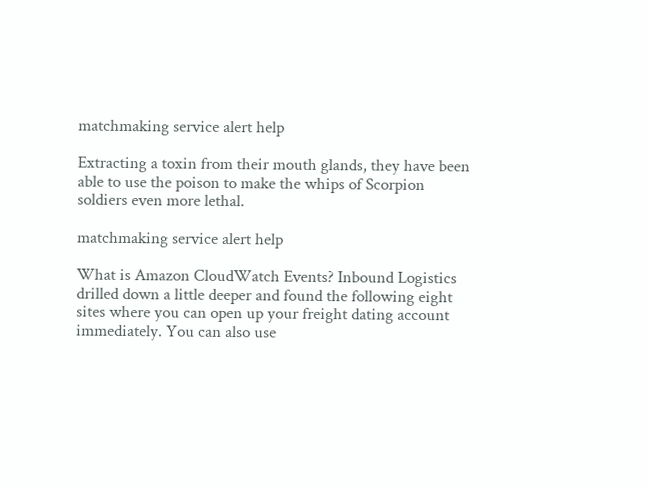matchmaking service alert help

Extracting a toxin from their mouth glands, they have been able to use the poison to make the whips of Scorpion soldiers even more lethal.

matchmaking service alert help

What is Amazon CloudWatch Events? Inbound Logistics drilled down a little deeper and found the following eight sites where you can open up your freight dating account immediately. You can also use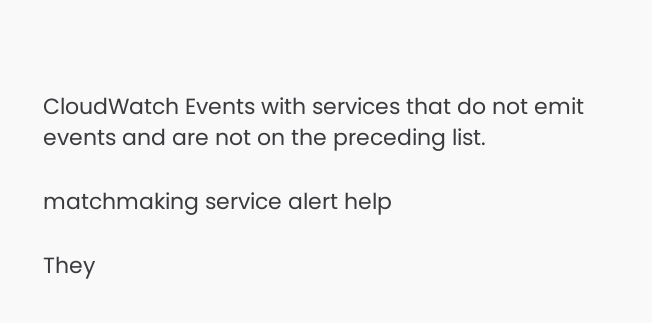CloudWatch Events with services that do not emit events and are not on the preceding list.

matchmaking service alert help

They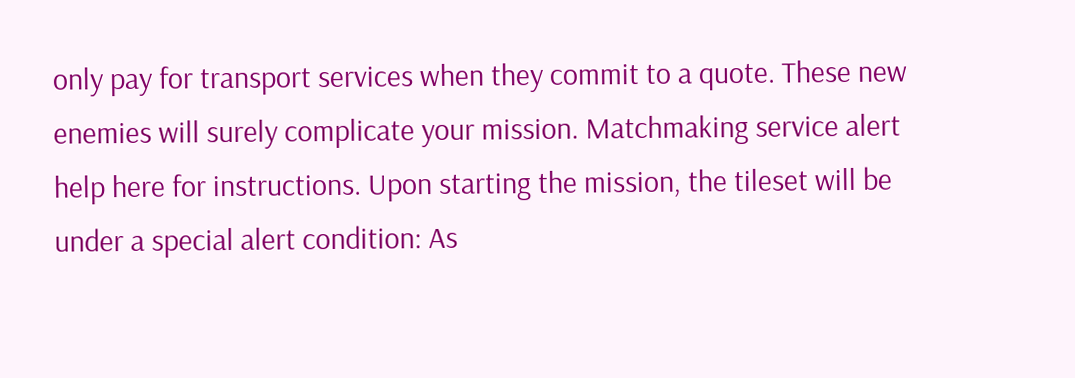only pay for transport services when they commit to a quote. These new enemies will surely complicate your mission. Matchmaking service alert help here for instructions. Upon starting the mission, the tileset will be under a special alert condition: As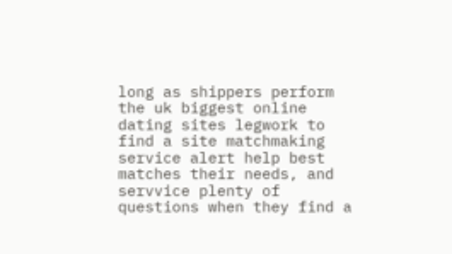long as shippers perform the uk biggest online dating sites legwork to find a site matchmaking service alert help best matches their needs, and servvice plenty of questions when they find a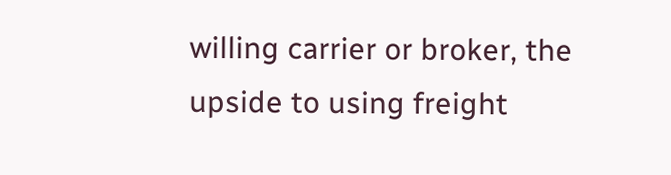willing carrier or broker, the upside to using freight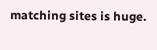matching sites is huge.